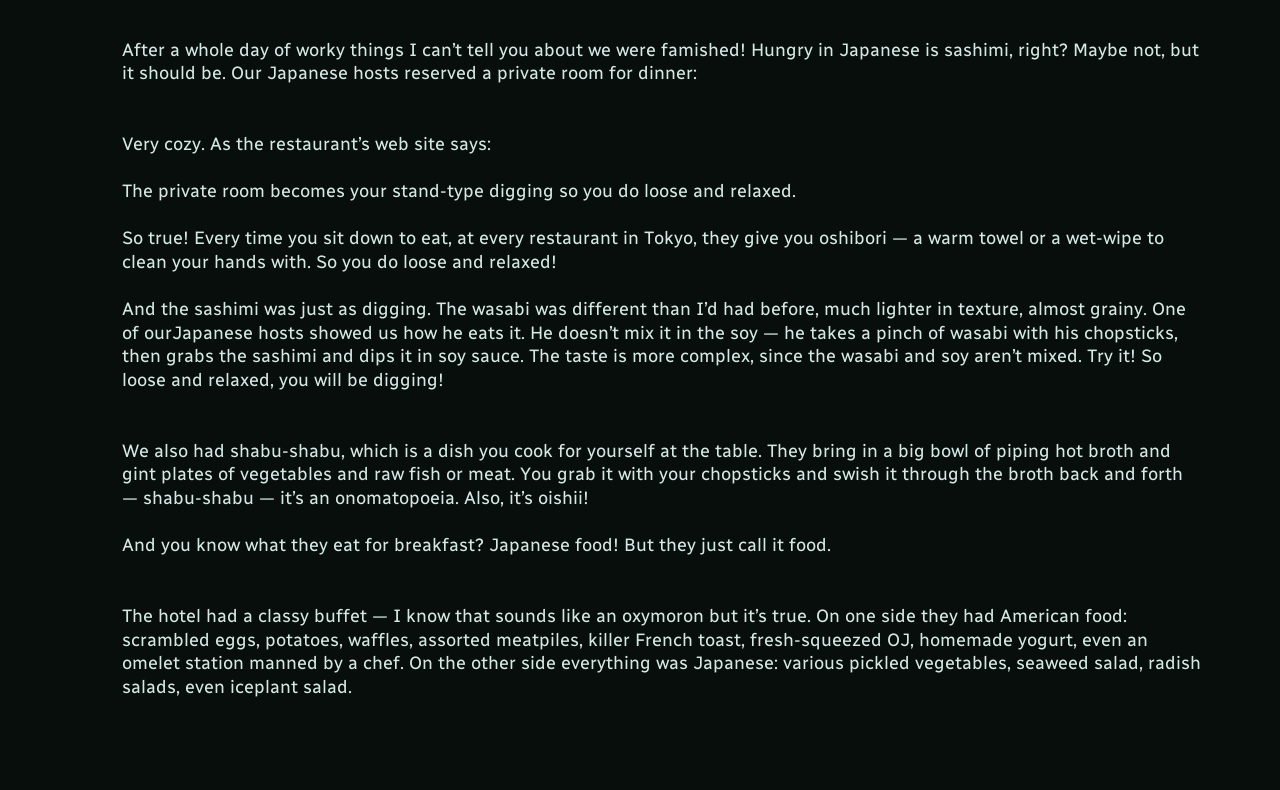After a whole day of worky things I can’t tell you about we were famished! Hungry in Japanese is sashimi, right? Maybe not, but it should be. Our Japanese hosts reserved a private room for dinner:


Very cozy. As the restaurant’s web site says:

The private room becomes your stand-type digging so you do loose and relaxed.

So true! Every time you sit down to eat, at every restaurant in Tokyo, they give you oshibori — a warm towel or a wet-wipe to clean your hands with. So you do loose and relaxed!

And the sashimi was just as digging. The wasabi was different than I’d had before, much lighter in texture, almost grainy. One of ourJapanese hosts showed us how he eats it. He doesn’t mix it in the soy — he takes a pinch of wasabi with his chopsticks, then grabs the sashimi and dips it in soy sauce. The taste is more complex, since the wasabi and soy aren’t mixed. Try it! So loose and relaxed, you will be digging!


We also had shabu-shabu, which is a dish you cook for yourself at the table. They bring in a big bowl of piping hot broth and gint plates of vegetables and raw fish or meat. You grab it with your chopsticks and swish it through the broth back and forth — shabu-shabu — it’s an onomatopoeia. Also, it’s oishii!

And you know what they eat for breakfast? Japanese food! But they just call it food.


The hotel had a classy buffet — I know that sounds like an oxymoron but it’s true. On one side they had American food: scrambled eggs, potatoes, waffles, assorted meatpiles, killer French toast, fresh-squeezed OJ, homemade yogurt, even an omelet station manned by a chef. On the other side everything was Japanese: various pickled vegetables, seaweed salad, radish salads, even iceplant salad.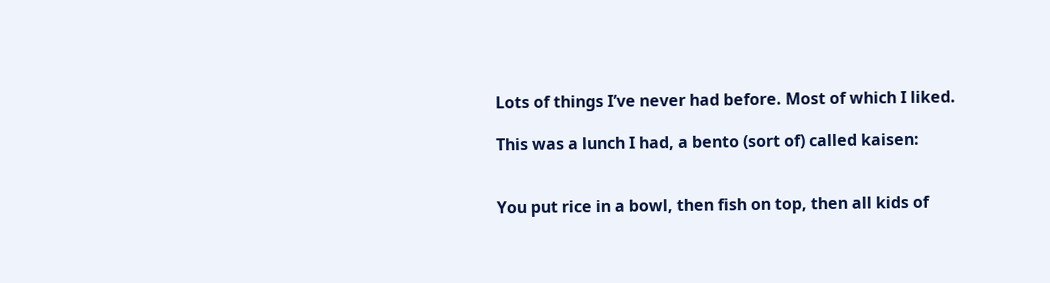Lots of things I’ve never had before. Most of which I liked.

This was a lunch I had, a bento (sort of) called kaisen:


You put rice in a bowl, then fish on top, then all kids of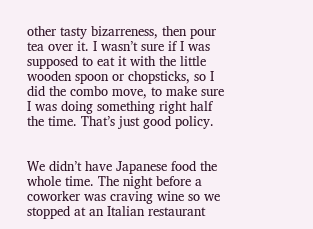other tasty bizarreness, then pour tea over it. I wasn’t sure if I was supposed to eat it with the little wooden spoon or chopsticks, so I did the combo move, to make sure I was doing something right half the time. That’s just good policy.


We didn’t have Japanese food the whole time. The night before a coworker was craving wine so we stopped at an Italian restaurant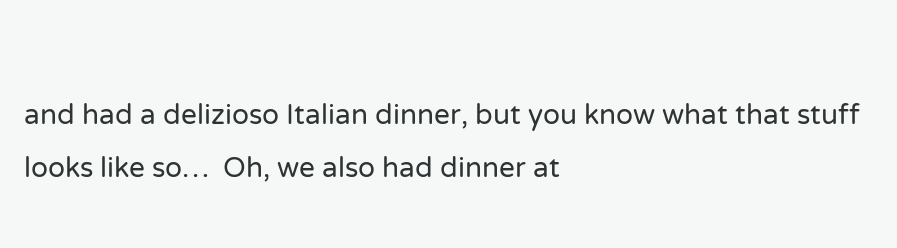and had a delizioso Italian dinner, but you know what that stuff looks like so…  Oh, we also had dinner at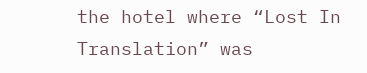the hotel where “Lost In Translation” was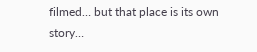filmed… but that place is its own story…